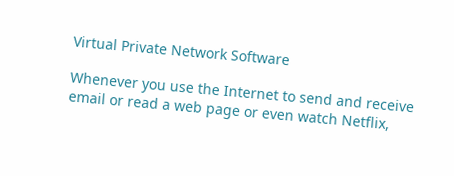Virtual Private Network Software

Whenever you use the Internet to send and receive email or read a web page or even watch Netflix,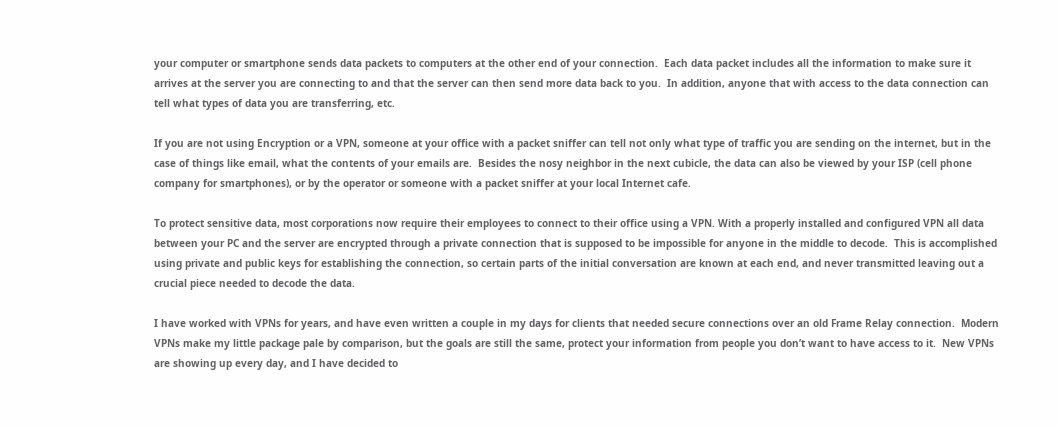your computer or smartphone sends data packets to computers at the other end of your connection.  Each data packet includes all the information to make sure it arrives at the server you are connecting to and that the server can then send more data back to you.  In addition, anyone that with access to the data connection can tell what types of data you are transferring, etc.

If you are not using Encryption or a VPN, someone at your office with a packet sniffer can tell not only what type of traffic you are sending on the internet, but in the case of things like email, what the contents of your emails are.  Besides the nosy neighbor in the next cubicle, the data can also be viewed by your ISP (cell phone company for smartphones), or by the operator or someone with a packet sniffer at your local Internet cafe.

To protect sensitive data, most corporations now require their employees to connect to their office using a VPN. With a properly installed and configured VPN all data between your PC and the server are encrypted through a private connection that is supposed to be impossible for anyone in the middle to decode.  This is accomplished using private and public keys for establishing the connection, so certain parts of the initial conversation are known at each end, and never transmitted leaving out a crucial piece needed to decode the data.

I have worked with VPNs for years, and have even written a couple in my days for clients that needed secure connections over an old Frame Relay connection.  Modern VPNs make my little package pale by comparison, but the goals are still the same, protect your information from people you don’t want to have access to it.  New VPNs are showing up every day, and I have decided to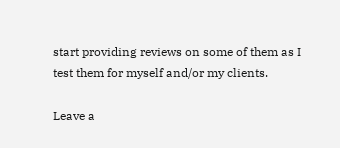start providing reviews on some of them as I test them for myself and/or my clients.

Leave a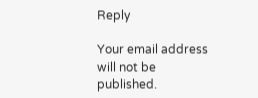Reply

Your email address will not be published.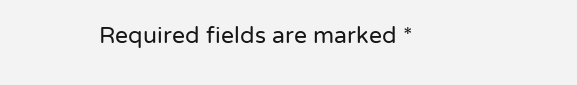Required fields are marked *